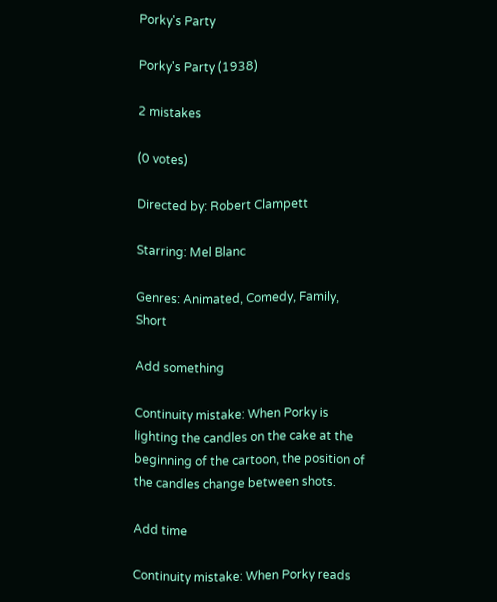Porky's Party

Porky's Party (1938)

2 mistakes

(0 votes)

Directed by: Robert Clampett

Starring: Mel Blanc

Genres: Animated, Comedy, Family, Short

Add something

Continuity mistake: When Porky is lighting the candles on the cake at the beginning of the cartoon, the position of the candles change between shots.

Add time

Continuity mistake: When Porky reads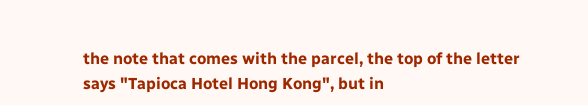the note that comes with the parcel, the top of the letter says "Tapioca Hotel Hong Kong", but in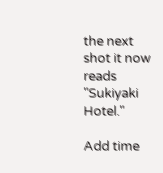the next shot it now reads "Sukiyaki Hotel."

Add time